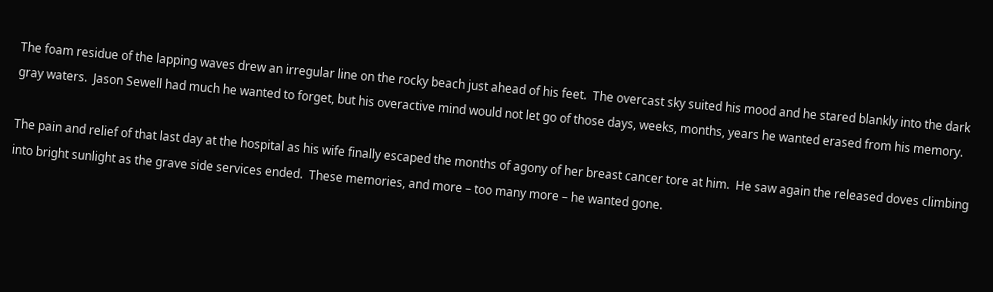The foam residue of the lapping waves drew an irregular line on the rocky beach just ahead of his feet.  The overcast sky suited his mood and he stared blankly into the dark gray waters.  Jason Sewell had much he wanted to forget, but his overactive mind would not let go of those days, weeks, months, years he wanted erased from his memory.

The pain and relief of that last day at the hospital as his wife finally escaped the months of agony of her breast cancer tore at him.  He saw again the released doves climbing into bright sunlight as the grave side services ended.  These memories, and more – too many more – he wanted gone.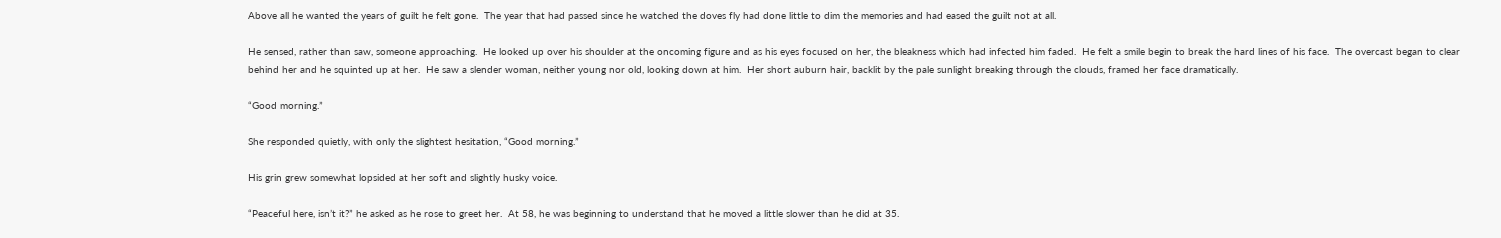Above all he wanted the years of guilt he felt gone.  The year that had passed since he watched the doves fly had done little to dim the memories and had eased the guilt not at all.

He sensed, rather than saw, someone approaching.  He looked up over his shoulder at the oncoming figure and as his eyes focused on her, the bleakness which had infected him faded.  He felt a smile begin to break the hard lines of his face.  The overcast began to clear behind her and he squinted up at her.  He saw a slender woman, neither young nor old, looking down at him.  Her short auburn hair, backlit by the pale sunlight breaking through the clouds, framed her face dramatically.

“Good morning.”

She responded quietly, with only the slightest hesitation, “Good morning.”

His grin grew somewhat lopsided at her soft and slightly husky voice.

“Peaceful here, isn’t it?” he asked as he rose to greet her.  At 58, he was beginning to understand that he moved a little slower than he did at 35.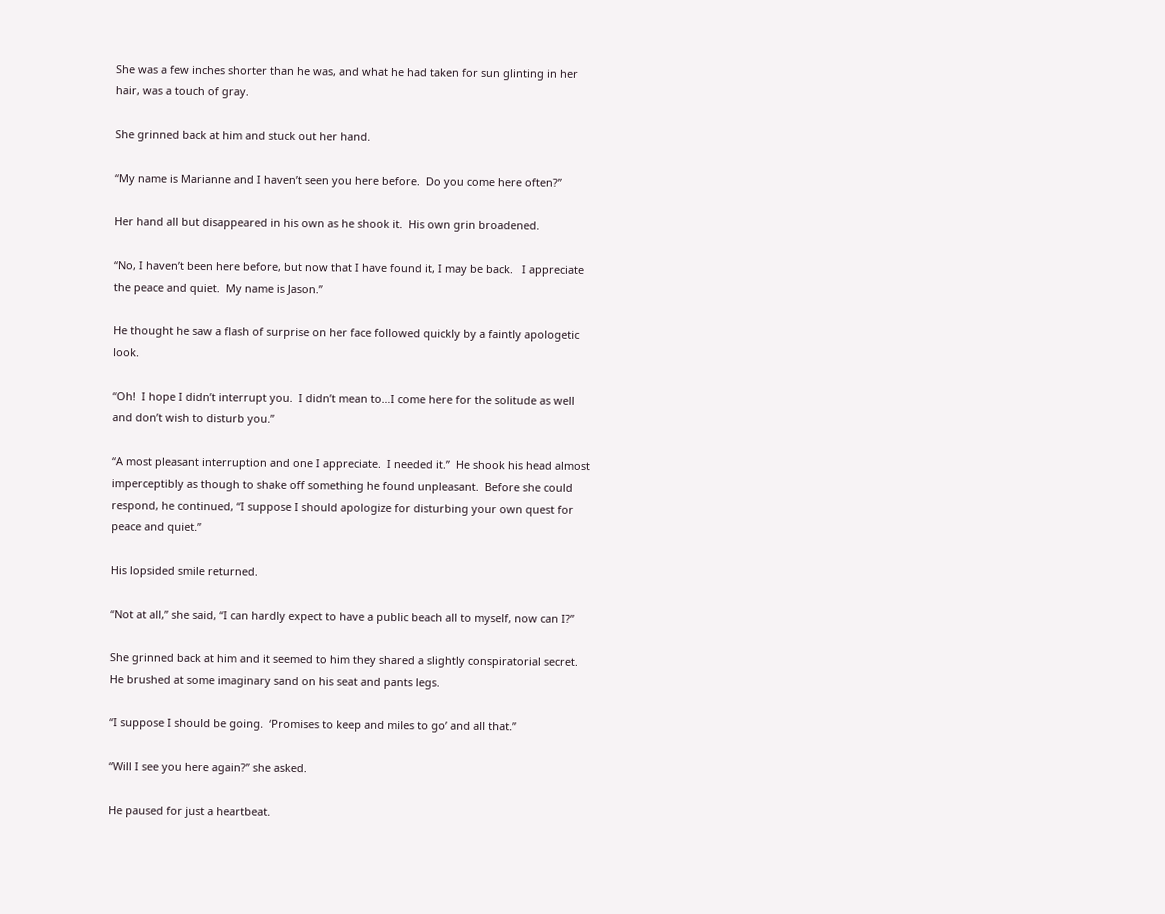She was a few inches shorter than he was, and what he had taken for sun glinting in her hair, was a touch of gray.

She grinned back at him and stuck out her hand.

“My name is Marianne and I haven’t seen you here before.  Do you come here often?”

Her hand all but disappeared in his own as he shook it.  His own grin broadened.

“No, I haven’t been here before, but now that I have found it, I may be back.   I appreciate the peace and quiet.  My name is Jason.”

He thought he saw a flash of surprise on her face followed quickly by a faintly apologetic look.

“Oh!  I hope I didn’t interrupt you.  I didn’t mean to…I come here for the solitude as well and don’t wish to disturb you.”

“A most pleasant interruption and one I appreciate.  I needed it.”  He shook his head almost imperceptibly as though to shake off something he found unpleasant.  Before she could respond, he continued, “I suppose I should apologize for disturbing your own quest for peace and quiet.”

His lopsided smile returned.

“Not at all,” she said, “I can hardly expect to have a public beach all to myself, now can I?”

She grinned back at him and it seemed to him they shared a slightly conspiratorial secret.  He brushed at some imaginary sand on his seat and pants legs.

“I suppose I should be going.  ‘Promises to keep and miles to go’ and all that.”

“Will I see you here again?” she asked.

He paused for just a heartbeat.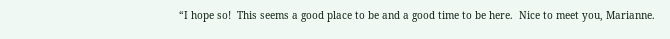“I hope so!  This seems a good place to be and a good time to be here.  Nice to meet you, Marianne.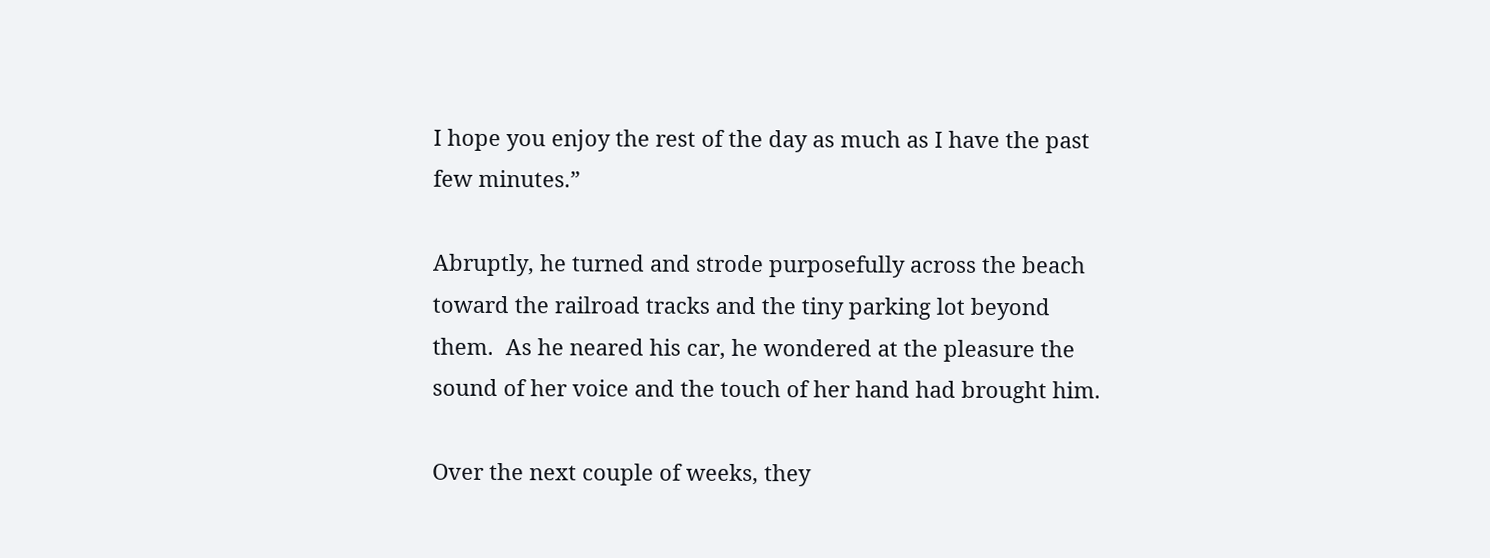I hope you enjoy the rest of the day as much as I have the past few minutes.”

Abruptly, he turned and strode purposefully across the beach toward the railroad tracks and the tiny parking lot beyond them.  As he neared his car, he wondered at the pleasure the sound of her voice and the touch of her hand had brought him.

Over the next couple of weeks, they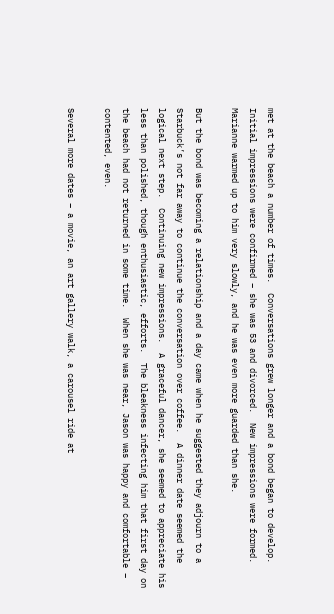met at the beach a number of times.  Conversations grew longer and a bond began to develop.  Initial impressions were confirmed – she was 53 and divorced.  New impressions were formed.  Marianne warmed up to him very slowly, and he was even more guarded than she.

But the bond was becoming a relationship and a day came when he suggested they adjourn to a Starbuck’s not far away to continue the conversation over coffee.  A dinner date seemed the logical next step.  Continuing new impressions.  A graceful dancer, she seemed to appreciate his less than polished, though enthusiastic, efforts.  The bleakness infecting him that first day on the beach had not returned in some time.  When she was near, Jason was happy and comfortable – contented, even.

Several more dates – a movie, an art gallery walk, a carousel ride at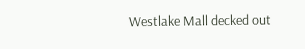Westlake Mall decked out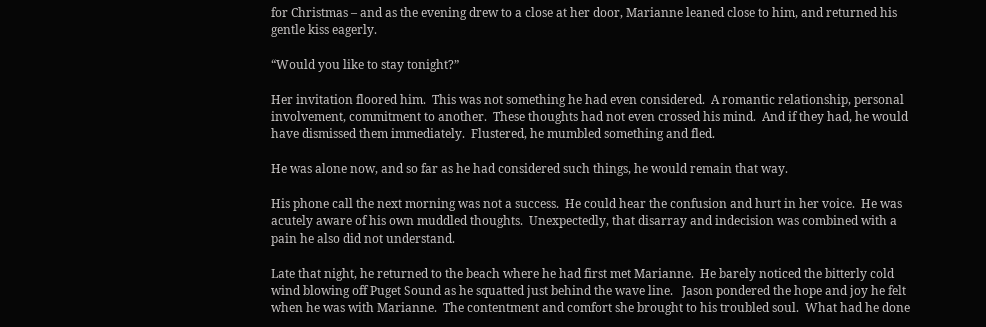for Christmas – and as the evening drew to a close at her door, Marianne leaned close to him, and returned his gentle kiss eagerly.

“Would you like to stay tonight?”

Her invitation floored him.  This was not something he had even considered.  A romantic relationship, personal involvement, commitment to another.  These thoughts had not even crossed his mind.  And if they had, he would have dismissed them immediately.  Flustered, he mumbled something and fled.

He was alone now, and so far as he had considered such things, he would remain that way.

His phone call the next morning was not a success.  He could hear the confusion and hurt in her voice.  He was acutely aware of his own muddled thoughts.  Unexpectedly, that disarray and indecision was combined with a pain he also did not understand.

Late that night, he returned to the beach where he had first met Marianne.  He barely noticed the bitterly cold wind blowing off Puget Sound as he squatted just behind the wave line.   Jason pondered the hope and joy he felt when he was with Marianne.  The contentment and comfort she brought to his troubled soul.  What had he done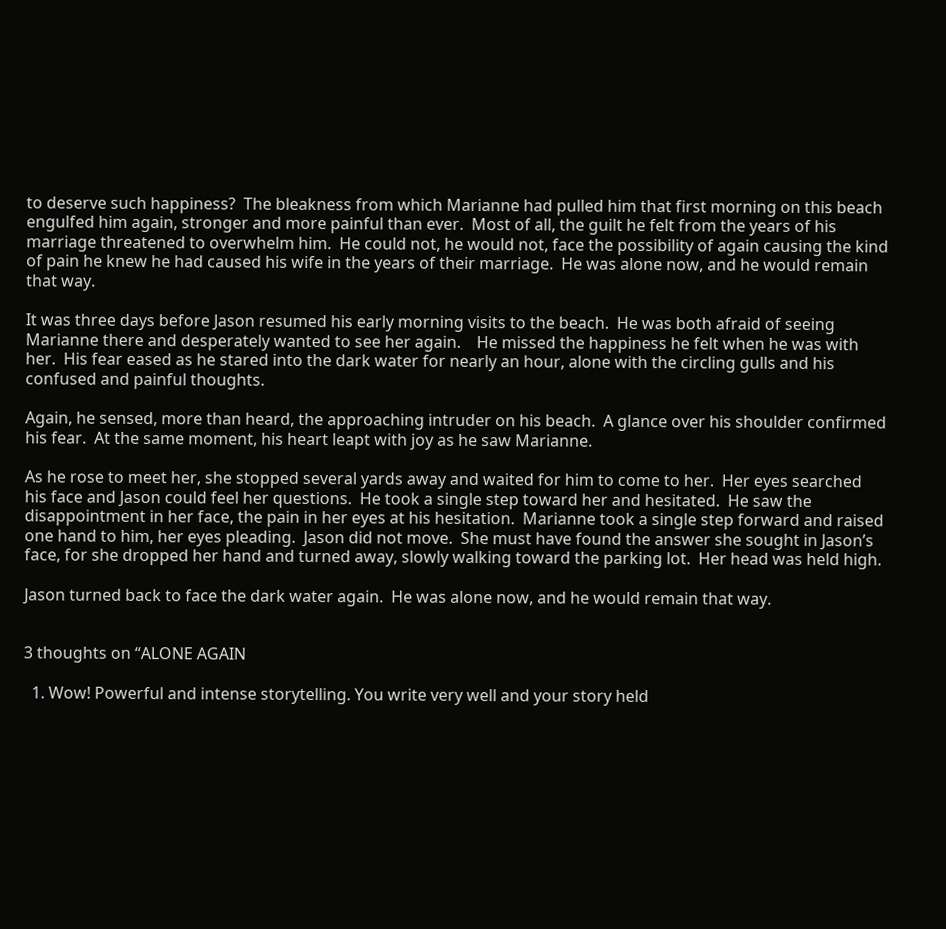to deserve such happiness?  The bleakness from which Marianne had pulled him that first morning on this beach engulfed him again, stronger and more painful than ever.  Most of all, the guilt he felt from the years of his marriage threatened to overwhelm him.  He could not, he would not, face the possibility of again causing the kind of pain he knew he had caused his wife in the years of their marriage.  He was alone now, and he would remain that way.

It was three days before Jason resumed his early morning visits to the beach.  He was both afraid of seeing Marianne there and desperately wanted to see her again.    He missed the happiness he felt when he was with her.  His fear eased as he stared into the dark water for nearly an hour, alone with the circling gulls and his confused and painful thoughts.

Again, he sensed, more than heard, the approaching intruder on his beach.  A glance over his shoulder confirmed his fear.  At the same moment, his heart leapt with joy as he saw Marianne.

As he rose to meet her, she stopped several yards away and waited for him to come to her.  Her eyes searched his face and Jason could feel her questions.  He took a single step toward her and hesitated.  He saw the disappointment in her face, the pain in her eyes at his hesitation.  Marianne took a single step forward and raised one hand to him, her eyes pleading.  Jason did not move.  She must have found the answer she sought in Jason’s face, for she dropped her hand and turned away, slowly walking toward the parking lot.  Her head was held high.

Jason turned back to face the dark water again.  He was alone now, and he would remain that way.


3 thoughts on “ALONE AGAIN

  1. Wow! Powerful and intense storytelling. You write very well and your story held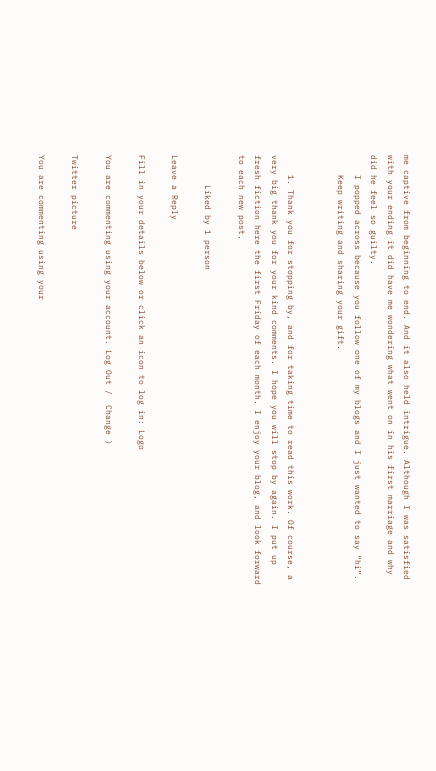me captive from beginning to end. And it also held intrigue. Although I was satisfied with your ending it did have me wondering what went on in his first marriage and why did he feel so guilty.
    I popped across because you follow one of my blogs and I just wanted to say “hi”.
    Keep writing and sharing your gift.


    1. Thank you for stopping by, and for taking time to read this work. Of course, a very big thank you for your kind comments. I hope you will stop by again. I put up fresh fiction here the first Friday of each month. I enjoy your blog, and look forward to each new post.

      Liked by 1 person

Leave a Reply

Fill in your details below or click an icon to log in: Logo

You are commenting using your account. Log Out /  Change )

Twitter picture

You are commenting using your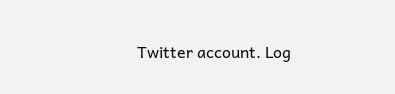Twitter account. Log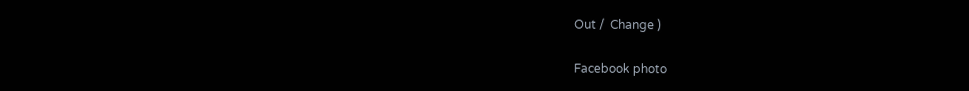Out /  Change )

Facebook photo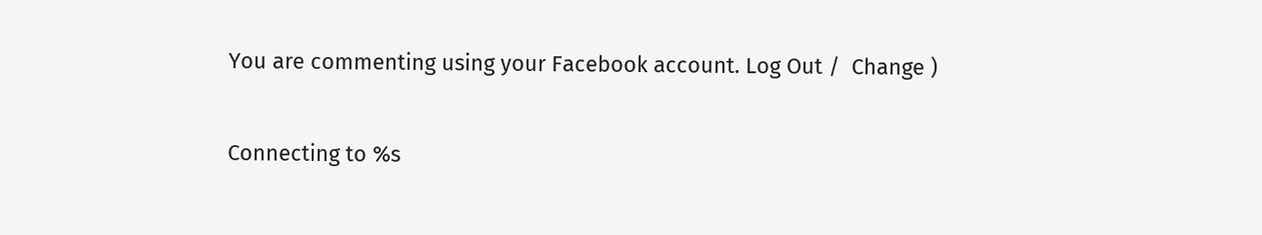You are commenting using your Facebook account. Log Out /  Change )

Connecting to %s